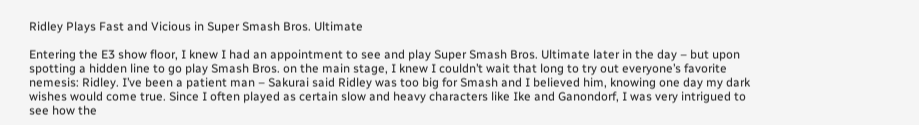Ridley Plays Fast and Vicious in Super Smash Bros. Ultimate

Entering the E3 show floor, I knew I had an appointment to see and play Super Smash Bros. Ultimate later in the day – but upon spotting a hidden line to go play Smash Bros. on the main stage, I knew I couldn’t wait that long to try out everyone’s favorite nemesis: Ridley. I’ve been a patient man – Sakurai said Ridley was too big for Smash and I believed him, knowing one day my dark wishes would come true. Since I often played as certain slow and heavy characters like Ike and Ganondorf, I was very intrigued to see how the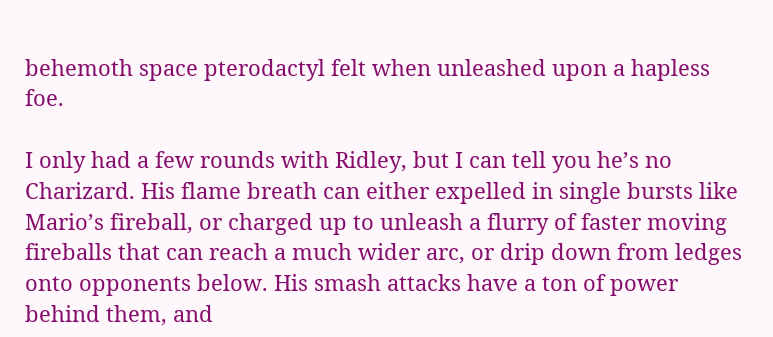behemoth space pterodactyl felt when unleashed upon a hapless foe.

I only had a few rounds with Ridley, but I can tell you he’s no Charizard. His flame breath can either expelled in single bursts like Mario’s fireball, or charged up to unleash a flurry of faster moving fireballs that can reach a much wider arc, or drip down from ledges onto opponents below. His smash attacks have a ton of power behind them, and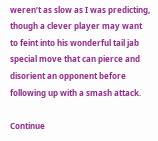weren’t as slow as I was predicting, though a clever player may want to feint into his wonderful tail jab special move that can pierce and disorient an opponent before following up with a smash attack.

Continue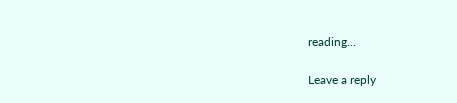reading…

Leave a reply